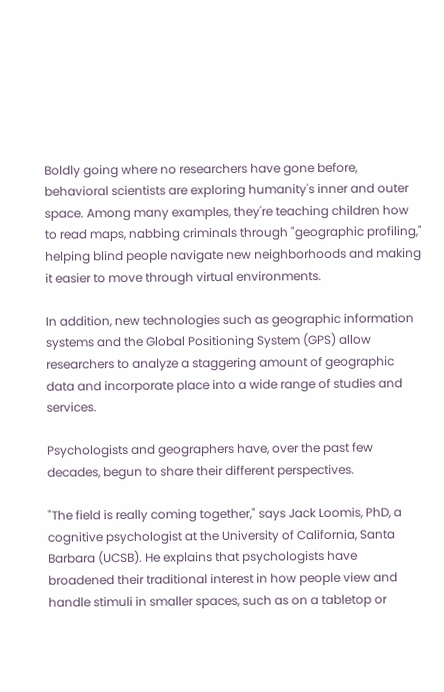Boldly going where no researchers have gone before, behavioral scientists are exploring humanity's inner and outer space. Among many examples, they're teaching children how to read maps, nabbing criminals through "geographic profiling," helping blind people navigate new neighborhoods and making it easier to move through virtual environments.

In addition, new technologies such as geographic information systems and the Global Positioning System (GPS) allow researchers to analyze a staggering amount of geographic data and incorporate place into a wide range of studies and services.

Psychologists and geographers have, over the past few decades, begun to share their different perspectives.

"The field is really coming together," says Jack Loomis, PhD, a cognitive psychologist at the University of California, Santa Barbara (UCSB). He explains that psychologists have broadened their traditional interest in how people view and handle stimuli in smaller spaces, such as on a tabletop or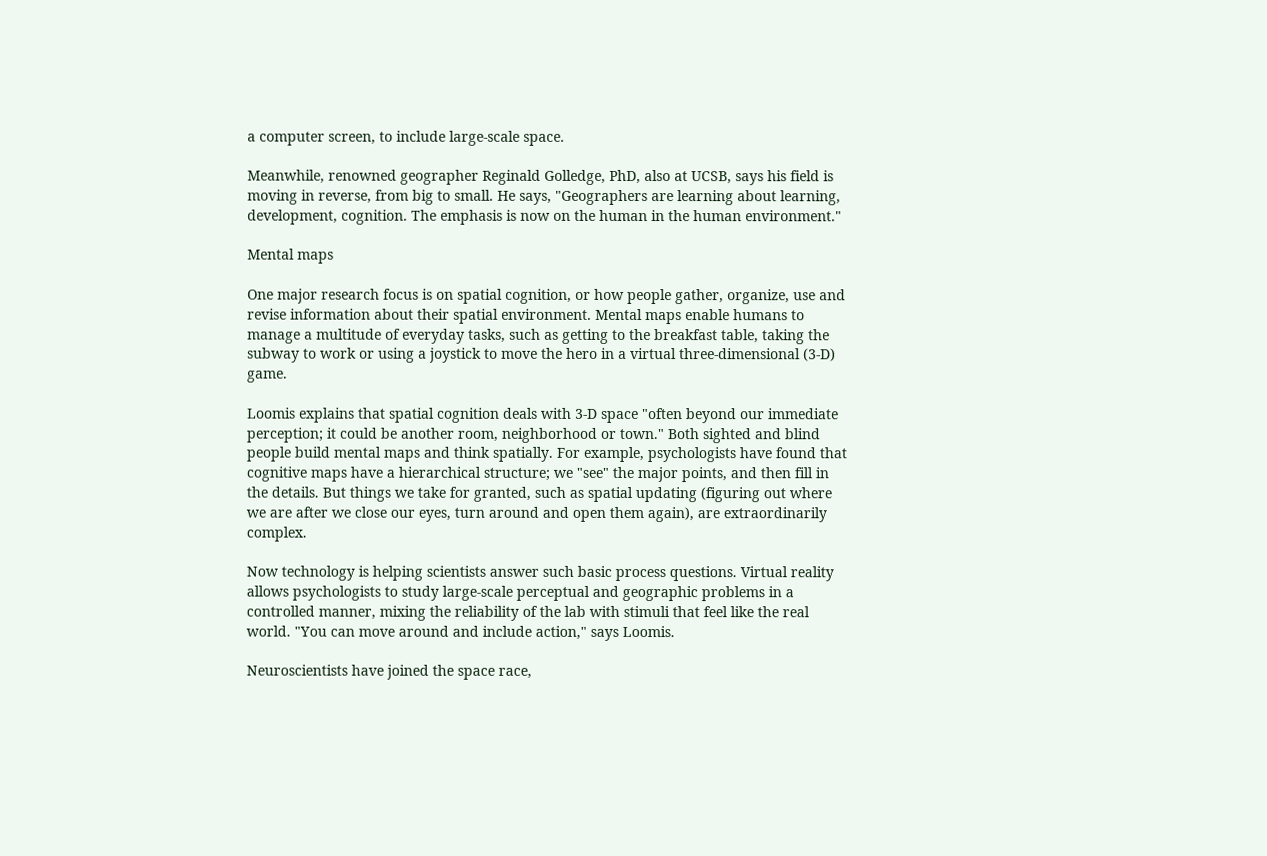a computer screen, to include large-scale space.

Meanwhile, renowned geographer Reginald Golledge, PhD, also at UCSB, says his field is moving in reverse, from big to small. He says, "Geographers are learning about learning, development, cognition. The emphasis is now on the human in the human environment."

Mental maps

One major research focus is on spatial cognition, or how people gather, organize, use and revise information about their spatial environment. Mental maps enable humans to manage a multitude of everyday tasks, such as getting to the breakfast table, taking the subway to work or using a joystick to move the hero in a virtual three-dimensional (3-D) game.

Loomis explains that spatial cognition deals with 3-D space "often beyond our immediate perception; it could be another room, neighborhood or town." Both sighted and blind people build mental maps and think spatially. For example, psychologists have found that cognitive maps have a hierarchical structure; we "see" the major points, and then fill in the details. But things we take for granted, such as spatial updating (figuring out where we are after we close our eyes, turn around and open them again), are extraordinarily complex.

Now technology is helping scientists answer such basic process questions. Virtual reality allows psychologists to study large-scale perceptual and geographic problems in a controlled manner, mixing the reliability of the lab with stimuli that feel like the real world. "You can move around and include action," says Loomis.

Neuroscientists have joined the space race,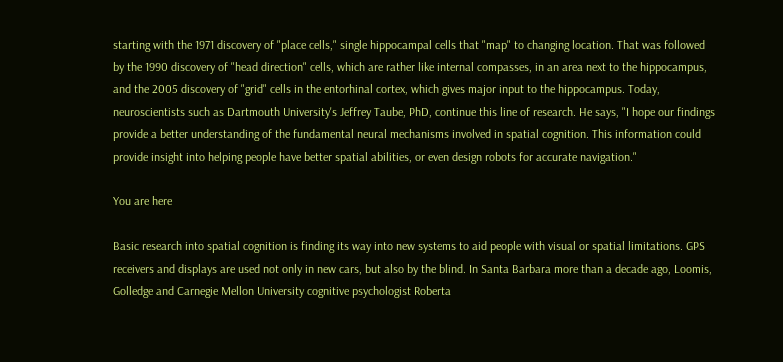starting with the 1971 discovery of "place cells," single hippocampal cells that "map" to changing location. That was followed by the 1990 discovery of "head direction" cells, which are rather like internal compasses, in an area next to the hippocampus, and the 2005 discovery of "grid" cells in the entorhinal cortex, which gives major input to the hippocampus. Today, neuroscientists such as Dartmouth University's Jeffrey Taube, PhD, continue this line of research. He says, "I hope our findings provide a better understanding of the fundamental neural mechanisms involved in spatial cognition. This information could provide insight into helping people have better spatial abilities, or even design robots for accurate navigation."

You are here

Basic research into spatial cognition is finding its way into new systems to aid people with visual or spatial limitations. GPS receivers and displays are used not only in new cars, but also by the blind. In Santa Barbara more than a decade ago, Loomis, Golledge and Carnegie Mellon University cognitive psychologist Roberta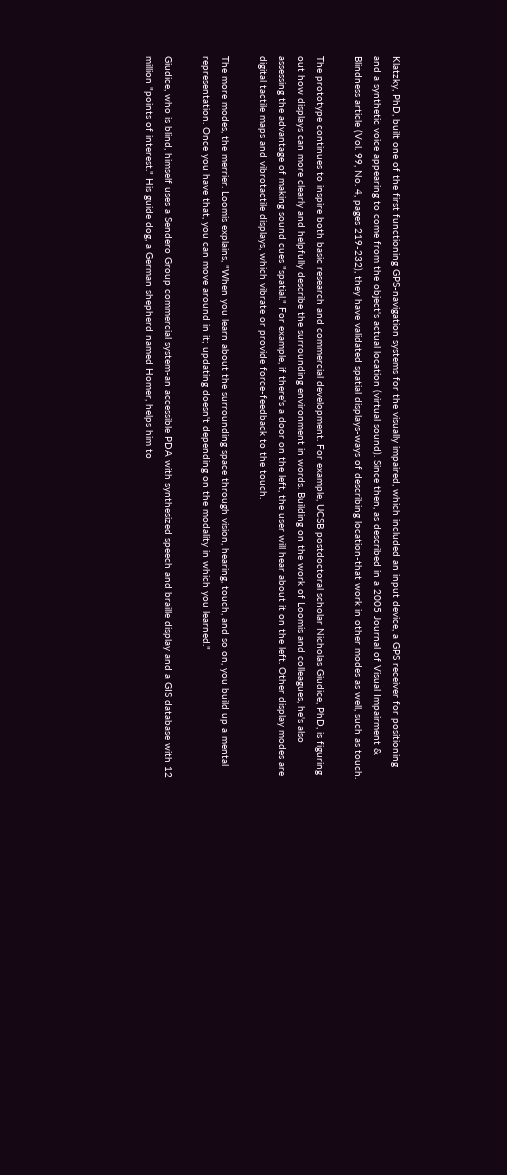Klatzky, PhD, built one of the first functioning GPS-navigation systems for the visually impaired, which included an input device, a GPS receiver for positioning and a synthetic voice appearing to come from the object's actual location (virtual sound). Since then, as described in a 2005 Journal of Visual Impairment & Blindness article (Vol. 99, No. 4, pages 219-232), they have validated spatial displays-ways of describing location-that work in other modes as well, such as touch.

The prototype continues to inspire both basic research and commercial development. For example, UCSB postdoctoral scholar Nicholas Giudice, PhD, is figuring out how displays can more clearly and helpfully describe the surrounding environment in words. Building on the work of Loomis and colleagues, he's also assessing the advantage of making sound cues "spatial." For example, if there's a door on the left, the user will hear about it on the left. Other display modes are digital tactile maps and vibrotactile displays, which vibrate or provide force-feedback to the touch.

The more modes, the merrier. Loomis explains, "When you learn about the surrounding space through vision, hearing, touch, and so on, you build up a mental representation. Once you have that, you can move around in it; updating doesn't depending on the modality in which you learned."

Giudice, who is blind, himself uses a Sendero Group commercial system-an accessible PDA with synthesized speech and braille display and a GIS database with 12 million "points of interest." His guide dog, a German shepherd named Homer, helps him to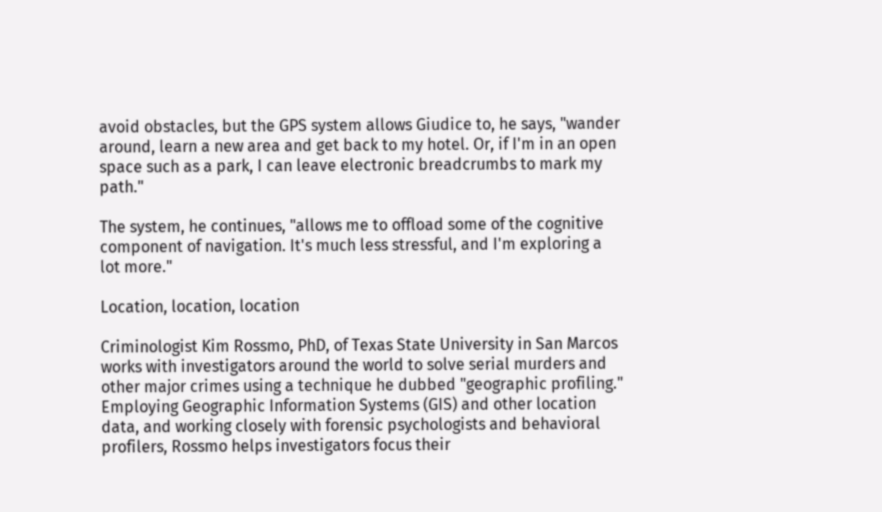avoid obstacles, but the GPS system allows Giudice to, he says, "wander around, learn a new area and get back to my hotel. Or, if I'm in an open space such as a park, I can leave electronic breadcrumbs to mark my path."

The system, he continues, "allows me to offload some of the cognitive component of navigation. It's much less stressful, and I'm exploring a lot more."

Location, location, location

Criminologist Kim Rossmo, PhD, of Texas State University in San Marcos works with investigators around the world to solve serial murders and other major crimes using a technique he dubbed "geographic profiling." Employing Geographic Information Systems (GIS) and other location data, and working closely with forensic psychologists and behavioral profilers, Rossmo helps investigators focus their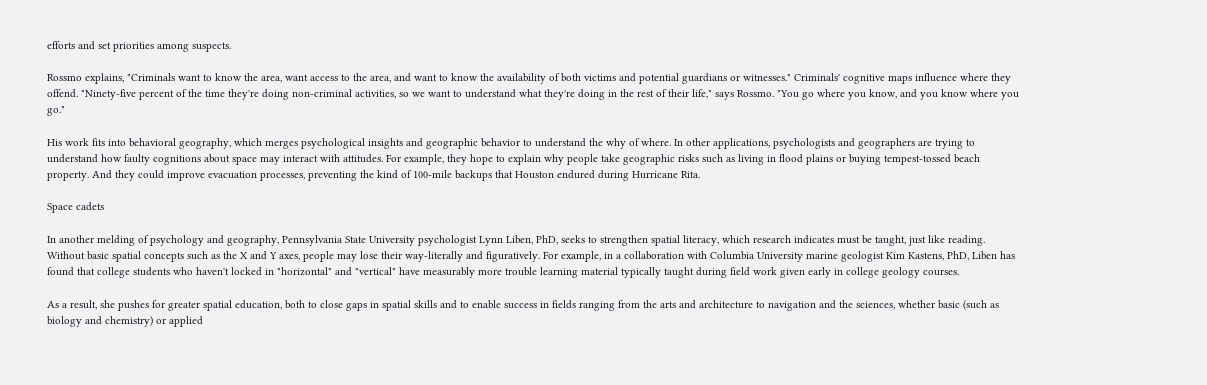efforts and set priorities among suspects.

Rossmo explains, "Criminals want to know the area, want access to the area, and want to know the availability of both victims and potential guardians or witnesses." Criminals' cognitive maps influence where they offend. "Ninety-five percent of the time they're doing non-criminal activities, so we want to understand what they're doing in the rest of their life," says Rossmo. "You go where you know, and you know where you go."

His work fits into behavioral geography, which merges psychological insights and geographic behavior to understand the why of where. In other applications, psychologists and geographers are trying to understand how faulty cognitions about space may interact with attitudes. For example, they hope to explain why people take geographic risks such as living in flood plains or buying tempest-tossed beach property. And they could improve evacuation processes, preventing the kind of 100-mile backups that Houston endured during Hurricane Rita.

Space cadets

In another melding of psychology and geography, Pennsylvania State University psychologist Lynn Liben, PhD, seeks to strengthen spatial literacy, which research indicates must be taught, just like reading. Without basic spatial concepts such as the X and Y axes, people may lose their way-literally and figuratively. For example, in a collaboration with Columbia University marine geologist Kim Kastens, PhD, Liben has found that college students who haven't locked in "horizontal" and "vertical" have measurably more trouble learning material typically taught during field work given early in college geology courses.

As a result, she pushes for greater spatial education, both to close gaps in spatial skills and to enable success in fields ranging from the arts and architecture to navigation and the sciences, whether basic (such as biology and chemistry) or applied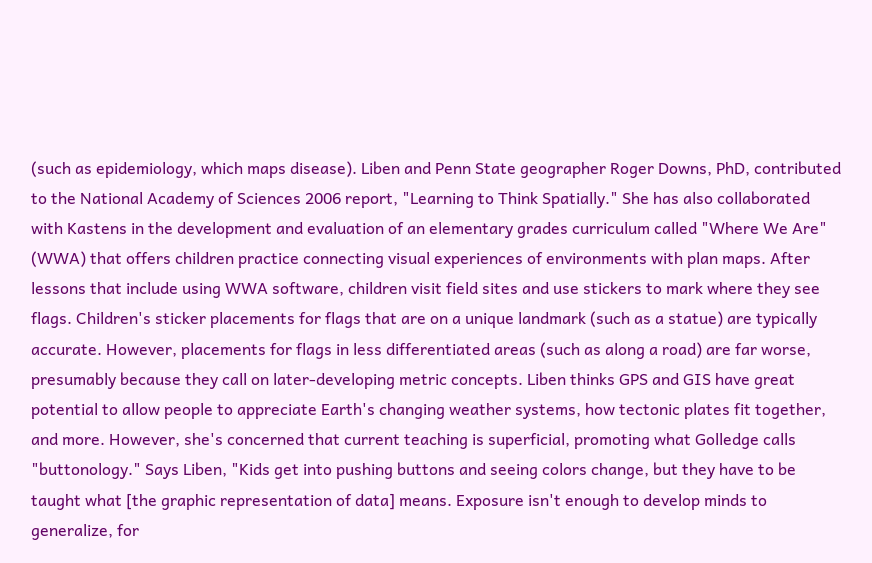(such as epidemiology, which maps disease). Liben and Penn State geographer Roger Downs, PhD, contributed to the National Academy of Sciences 2006 report, "Learning to Think Spatially." She has also collaborated with Kastens in the development and evaluation of an elementary grades curriculum called "Where We Are" (WWA) that offers children practice connecting visual experiences of environments with plan maps. After lessons that include using WWA software, children visit field sites and use stickers to mark where they see flags. Children's sticker placements for flags that are on a unique landmark (such as a statue) are typically accurate. However, placements for flags in less differentiated areas (such as along a road) are far worse, presumably because they call on later-developing metric concepts. Liben thinks GPS and GIS have great potential to allow people to appreciate Earth's changing weather systems, how tectonic plates fit together, and more. However, she's concerned that current teaching is superficial, promoting what Golledge calls "buttonology." Says Liben, "Kids get into pushing buttons and seeing colors change, but they have to be taught what [the graphic representation of data] means. Exposure isn't enough to develop minds to generalize, for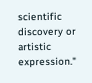scientific discovery or artistic expression."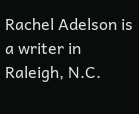Rachel Adelson is a writer in Raleigh, N.C.